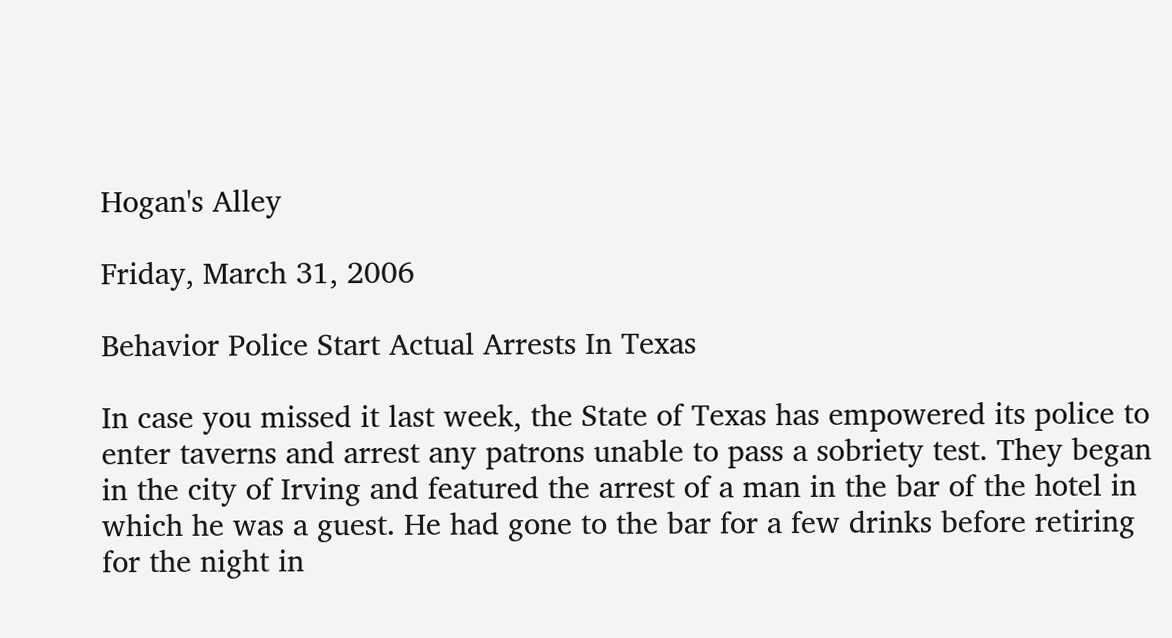Hogan's Alley

Friday, March 31, 2006

Behavior Police Start Actual Arrests In Texas

In case you missed it last week, the State of Texas has empowered its police to enter taverns and arrest any patrons unable to pass a sobriety test. They began in the city of Irving and featured the arrest of a man in the bar of the hotel in which he was a guest. He had gone to the bar for a few drinks before retiring for the night in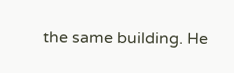the same building. He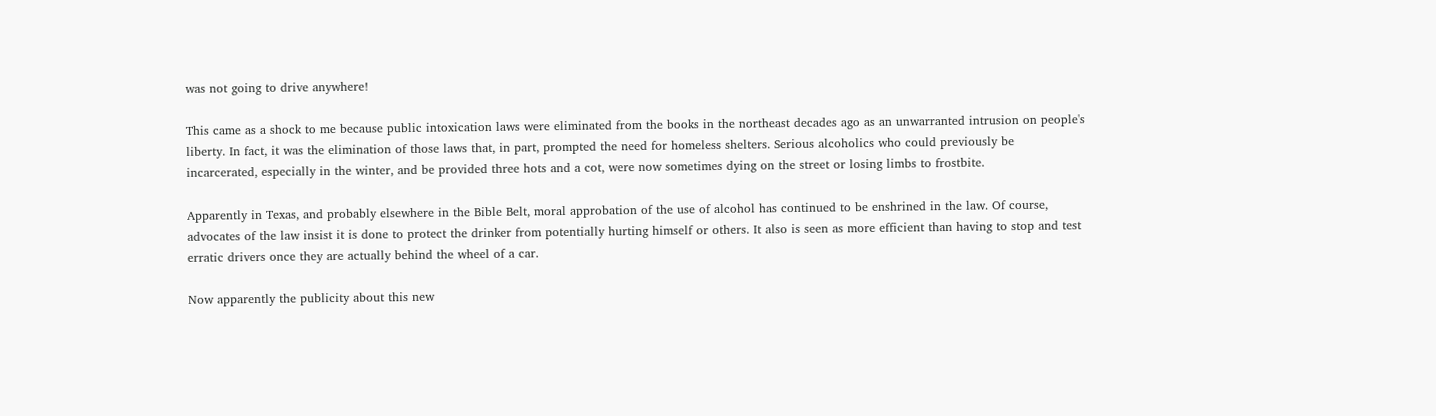was not going to drive anywhere!

This came as a shock to me because public intoxication laws were eliminated from the books in the northeast decades ago as an unwarranted intrusion on people's liberty. In fact, it was the elimination of those laws that, in part, prompted the need for homeless shelters. Serious alcoholics who could previously be incarcerated, especially in the winter, and be provided three hots and a cot, were now sometimes dying on the street or losing limbs to frostbite.

Apparently in Texas, and probably elsewhere in the Bible Belt, moral approbation of the use of alcohol has continued to be enshrined in the law. Of course, advocates of the law insist it is done to protect the drinker from potentially hurting himself or others. It also is seen as more efficient than having to stop and test erratic drivers once they are actually behind the wheel of a car.

Now apparently the publicity about this new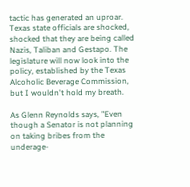tactic has generated an uproar. Texas state officials are shocked, shocked that they are being called Nazis, Taliban and Gestapo. The legislature will now look into the policy, established by the Texas Alcoholic Beverage Commission, but I wouldn't hold my breath.

As Glenn Reynolds says, "Even though a Senator is not planning on taking bribes from the underage-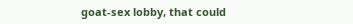goat-sex lobby, that could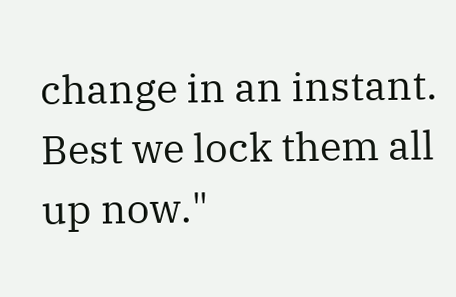change in an instant. Best we lock them all up now."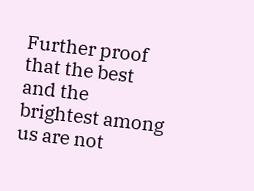Further proof that the best and the brightest among us are not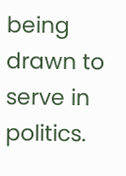being drawn to serve in politics.